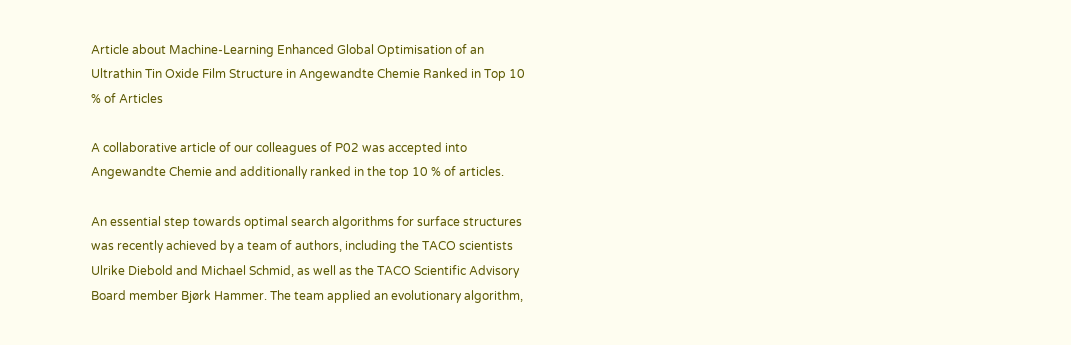Article about Machine-Learning Enhanced Global Optimisation of an Ultrathin Tin Oxide Film Structure in Angewandte Chemie Ranked in Top 10 % of Articles

A collaborative article of our colleagues of P02 was accepted into Angewandte Chemie and additionally ranked in the top 10 % of articles.

An essential step towards optimal search algorithms for surface structures was recently achieved by a team of authors, including the TACO scientists Ulrike Diebold and Michael Schmid, as well as the TACO Scientific Advisory Board member Bjørk Hammer. The team applied an evolutionary algorithm,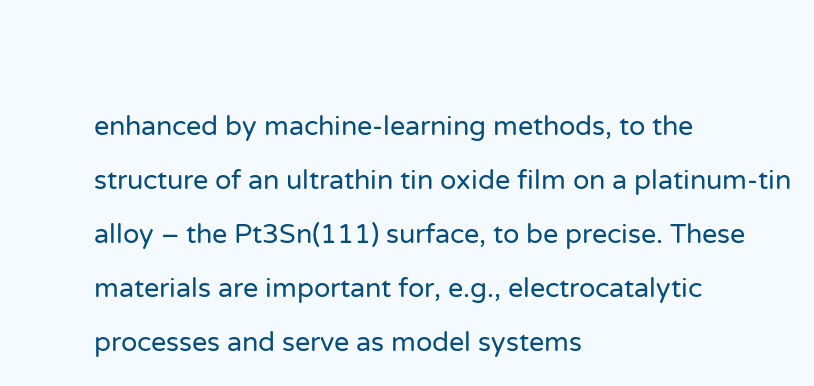enhanced by machine-learning methods, to the structure of an ultrathin tin oxide film on a platinum-tin alloy – the Pt3Sn(111) surface, to be precise. These materials are important for, e.g., electrocatalytic processes and serve as model systems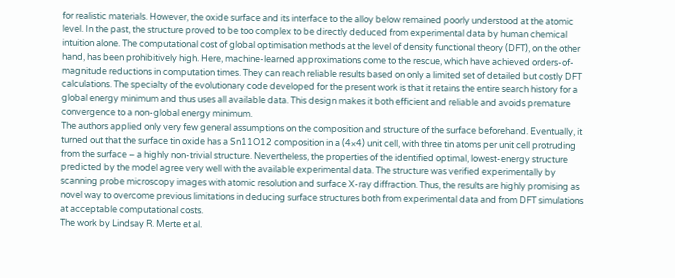for realistic materials. However, the oxide surface and its interface to the alloy below remained poorly understood at the atomic level. In the past, the structure proved to be too complex to be directly deduced from experimental data by human chemical intuition alone. The computational cost of global optimisation methods at the level of density functional theory (DFT), on the other hand, has been prohibitively high. Here, machine-learned approximations come to the rescue, which have achieved orders-of-magnitude reductions in computation times. They can reach reliable results based on only a limited set of detailed but costly DFT calculations. The specialty of the evolutionary code developed for the present work is that it retains the entire search history for a global energy minimum and thus uses all available data. This design makes it both efficient and reliable and avoids premature convergence to a non-global energy minimum.
The authors applied only very few general assumptions on the composition and structure of the surface beforehand. Eventually, it turned out that the surface tin oxide has a Sn11O12 composition in a (4×4) unit cell, with three tin atoms per unit cell protruding from the surface – a highly non-trivial structure. Nevertheless, the properties of the identified optimal, lowest-energy structure predicted by the model agree very well with the available experimental data. The structure was verified experimentally by scanning probe microscopy images with atomic resolution and surface X-ray diffraction. Thus, the results are highly promising as novel way to overcome previous limitations in deducing surface structures both from experimental data and from DFT simulations at acceptable computational costs.
The work by Lindsay R. Merte et al.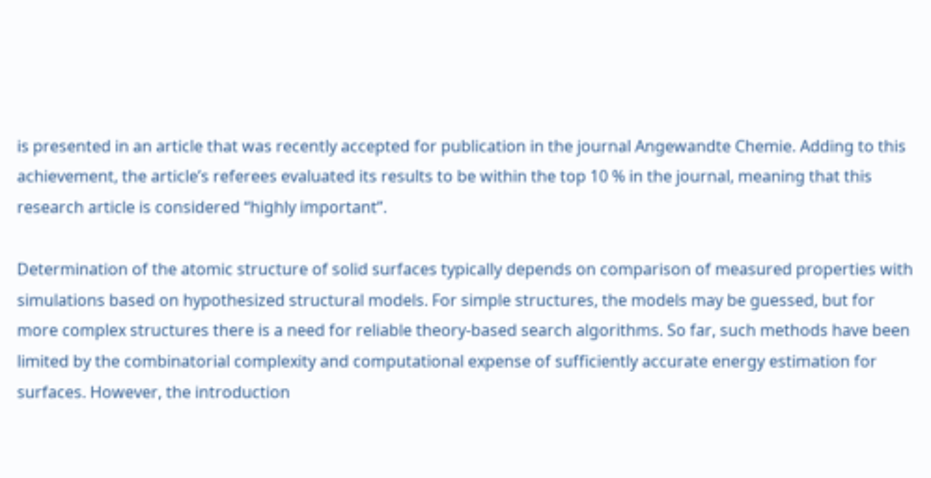is presented in an article that was recently accepted for publication in the journal Angewandte Chemie. Adding to this achievement, the article’s referees evaluated its results to be within the top 10 % in the journal, meaning that this research article is considered “highly important”.

Determination of the atomic structure of solid surfaces typically depends on comparison of measured properties with simulations based on hypothesized structural models. For simple structures, the models may be guessed, but for more complex structures there is a need for reliable theory-based search algorithms. So far, such methods have been limited by the combinatorial complexity and computational expense of sufficiently accurate energy estimation for surfaces. However, the introduction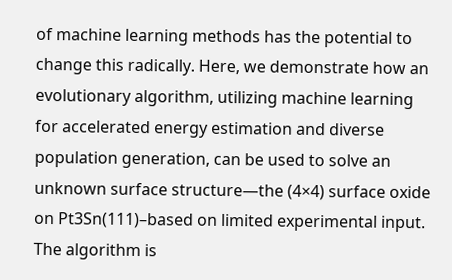of machine learning methods has the potential to change this radically. Here, we demonstrate how an evolutionary algorithm, utilizing machine learning for accelerated energy estimation and diverse population generation, can be used to solve an unknown surface structure—the (4×4) surface oxide on Pt3Sn(111)–based on limited experimental input. The algorithm is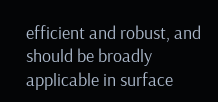efficient and robust, and should be broadly applicable in surface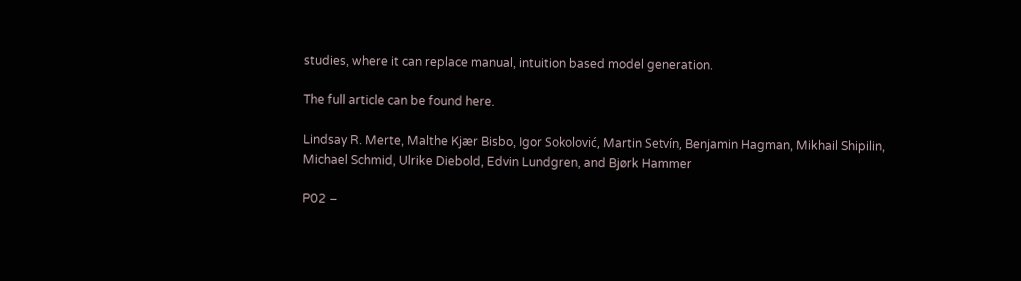studies, where it can replace manual, intuition based model generation.

The full article can be found here.

Lindsay R. Merte, Malthe Kjær Bisbo, Igor Sokolović, Martin Setvín, Benjamin Hagman, Mikhail Shipilin, Michael Schmid, Ulrike Diebold, Edvin Lundgren, and Bjørk Hammer

P02 –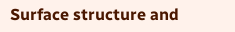Surface structure and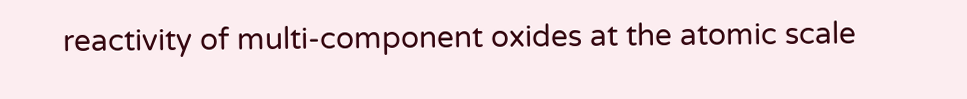reactivity of multi-component oxides at the atomic scale